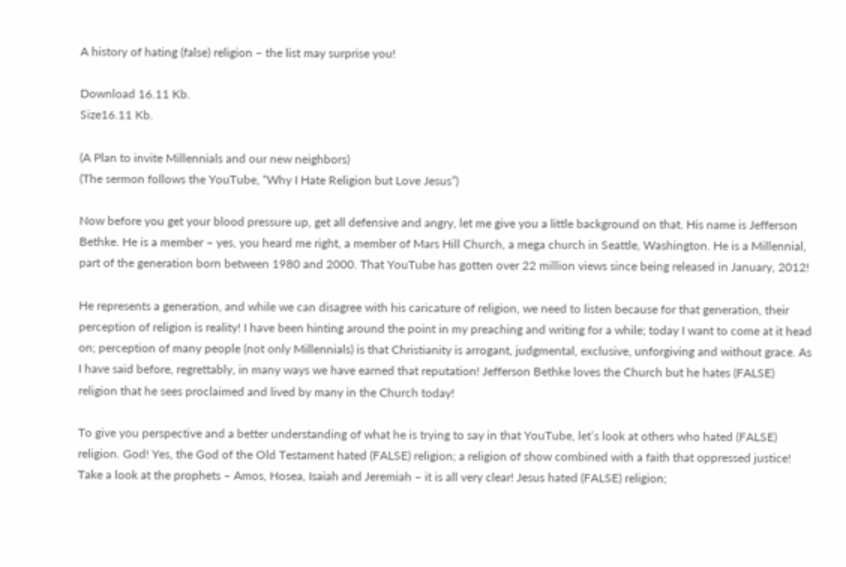A history of hating (false) religion – the list may surprise you!

Download 16.11 Kb.
Size16.11 Kb.

(A Plan to invite Millennials and our new neighbors)
(The sermon follows the YouTube, “Why I Hate Religion but Love Jesus”)

Now before you get your blood pressure up, get all defensive and angry, let me give you a little background on that. His name is Jefferson Bethke. He is a member – yes, you heard me right, a member of Mars Hill Church, a mega church in Seattle, Washington. He is a Millennial, part of the generation born between 1980 and 2000. That YouTube has gotten over 22 million views since being released in January, 2012!

He represents a generation, and while we can disagree with his caricature of religion, we need to listen because for that generation, their perception of religion is reality! I have been hinting around the point in my preaching and writing for a while; today I want to come at it head on; perception of many people (not only Millennials) is that Christianity is arrogant, judgmental, exclusive, unforgiving and without grace. As I have said before, regrettably, in many ways we have earned that reputation! Jefferson Bethke loves the Church but he hates (FALSE) religion that he sees proclaimed and lived by many in the Church today!

To give you perspective and a better understanding of what he is trying to say in that YouTube, let’s look at others who hated (FALSE) religion. God! Yes, the God of the Old Testament hated (FALSE) religion; a religion of show combined with a faith that oppressed justice! Take a look at the prophets – Amos, Hosea, Isaiah and Jeremiah – it is all very clear! Jesus hated (FALSE) religion;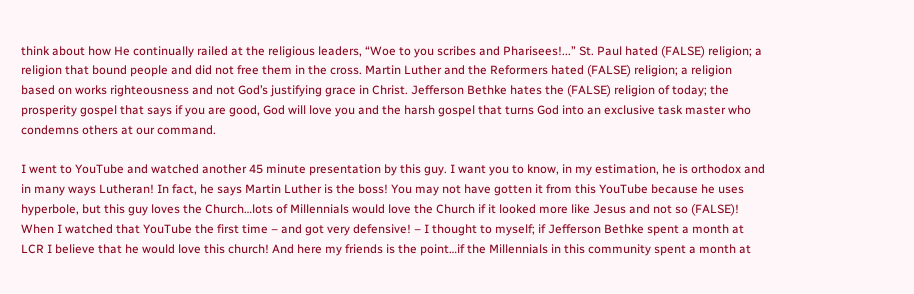think about how He continually railed at the religious leaders, “Woe to you scribes and Pharisees!...” St. Paul hated (FALSE) religion; a religion that bound people and did not free them in the cross. Martin Luther and the Reformers hated (FALSE) religion; a religion based on works righteousness and not God’s justifying grace in Christ. Jefferson Bethke hates the (FALSE) religion of today; the prosperity gospel that says if you are good, God will love you and the harsh gospel that turns God into an exclusive task master who condemns others at our command.

I went to YouTube and watched another 45 minute presentation by this guy. I want you to know, in my estimation, he is orthodox and in many ways Lutheran! In fact, he says Martin Luther is the boss! You may not have gotten it from this YouTube because he uses hyperbole, but this guy loves the Church…lots of Millennials would love the Church if it looked more like Jesus and not so (FALSE)! When I watched that YouTube the first time – and got very defensive! – I thought to myself; if Jefferson Bethke spent a month at LCR I believe that he would love this church! And here my friends is the point…if the Millennials in this community spent a month at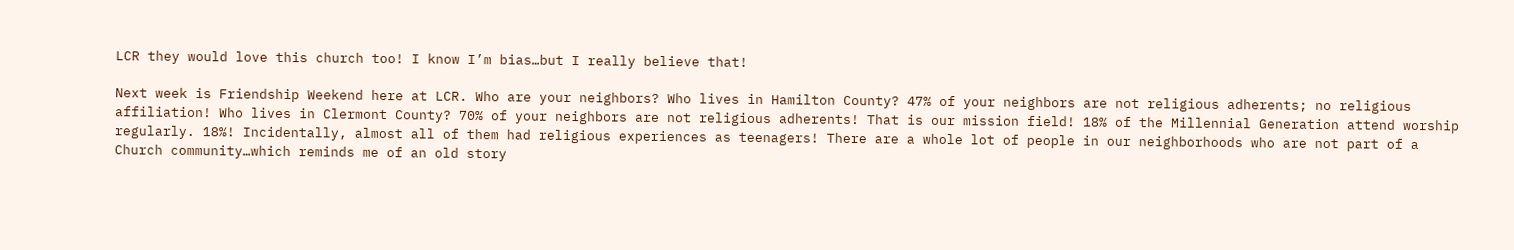LCR they would love this church too! I know I’m bias…but I really believe that!

Next week is Friendship Weekend here at LCR. Who are your neighbors? Who lives in Hamilton County? 47% of your neighbors are not religious adherents; no religious affiliation! Who lives in Clermont County? 70% of your neighbors are not religious adherents! That is our mission field! 18% of the Millennial Generation attend worship regularly. 18%! Incidentally, almost all of them had religious experiences as teenagers! There are a whole lot of people in our neighborhoods who are not part of a Church community…which reminds me of an old story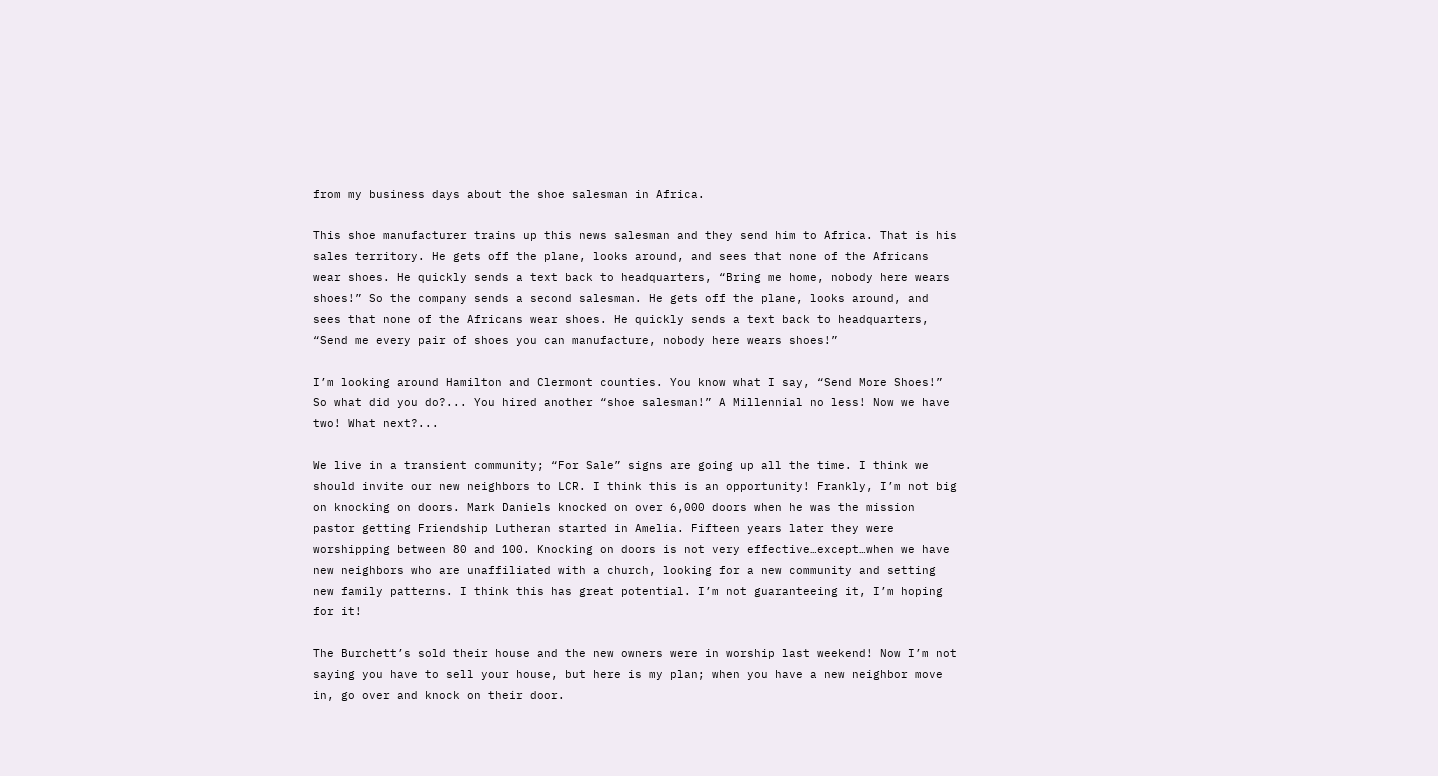from my business days about the shoe salesman in Africa.

This shoe manufacturer trains up this news salesman and they send him to Africa. That is his sales territory. He gets off the plane, looks around, and sees that none of the Africans wear shoes. He quickly sends a text back to headquarters, “Bring me home, nobody here wears shoes!” So the company sends a second salesman. He gets off the plane, looks around, and sees that none of the Africans wear shoes. He quickly sends a text back to headquarters, “Send me every pair of shoes you can manufacture, nobody here wears shoes!”

I’m looking around Hamilton and Clermont counties. You know what I say, “Send More Shoes!” So what did you do?... You hired another “shoe salesman!” A Millennial no less! Now we have two! What next?...

We live in a transient community; “For Sale” signs are going up all the time. I think we should invite our new neighbors to LCR. I think this is an opportunity! Frankly, I’m not big on knocking on doors. Mark Daniels knocked on over 6,000 doors when he was the mission pastor getting Friendship Lutheran started in Amelia. Fifteen years later they were worshipping between 80 and 100. Knocking on doors is not very effective…except…when we have new neighbors who are unaffiliated with a church, looking for a new community and setting new family patterns. I think this has great potential. I’m not guaranteeing it, I’m hoping for it!

The Burchett’s sold their house and the new owners were in worship last weekend! Now I’m not saying you have to sell your house, but here is my plan; when you have a new neighbor move in, go over and knock on their door.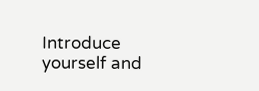Introduce yourself and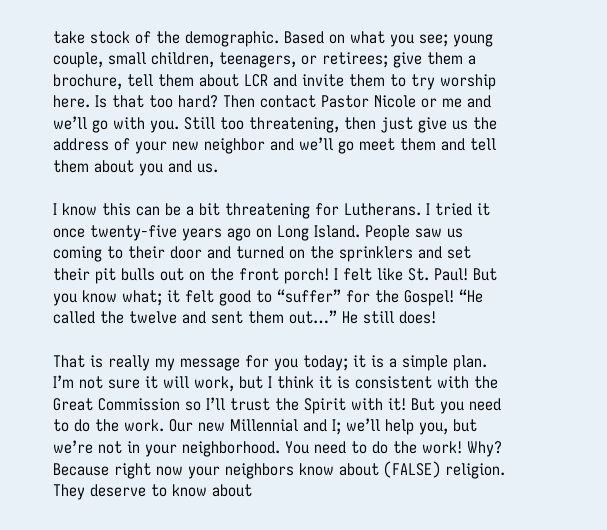take stock of the demographic. Based on what you see; young couple, small children, teenagers, or retirees; give them a brochure, tell them about LCR and invite them to try worship here. Is that too hard? Then contact Pastor Nicole or me and we’ll go with you. Still too threatening, then just give us the address of your new neighbor and we’ll go meet them and tell them about you and us.

I know this can be a bit threatening for Lutherans. I tried it once twenty-five years ago on Long Island. People saw us coming to their door and turned on the sprinklers and set their pit bulls out on the front porch! I felt like St. Paul! But you know what; it felt good to “suffer” for the Gospel! “He called the twelve and sent them out…” He still does!

That is really my message for you today; it is a simple plan. I’m not sure it will work, but I think it is consistent with the Great Commission so I’ll trust the Spirit with it! But you need to do the work. Our new Millennial and I; we’ll help you, but we’re not in your neighborhood. You need to do the work! Why? Because right now your neighbors know about (FALSE) religion. They deserve to know about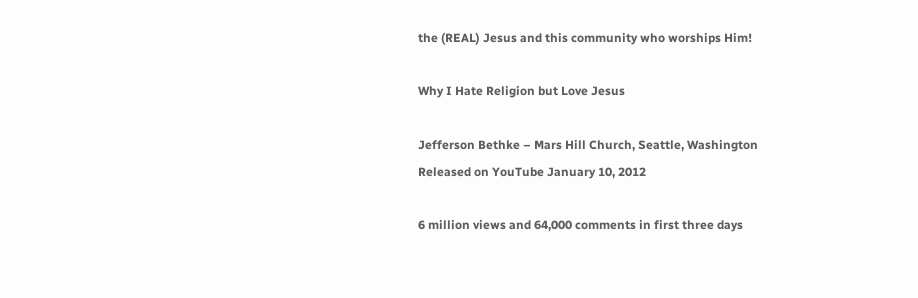the (REAL) Jesus and this community who worships Him!

Why I Hate Religion but Love Jesus

Jefferson Bethke – Mars Hill Church, Seattle, Washington
Released on YouTube January 10, 2012

6 million views and 64,000 comments in first three days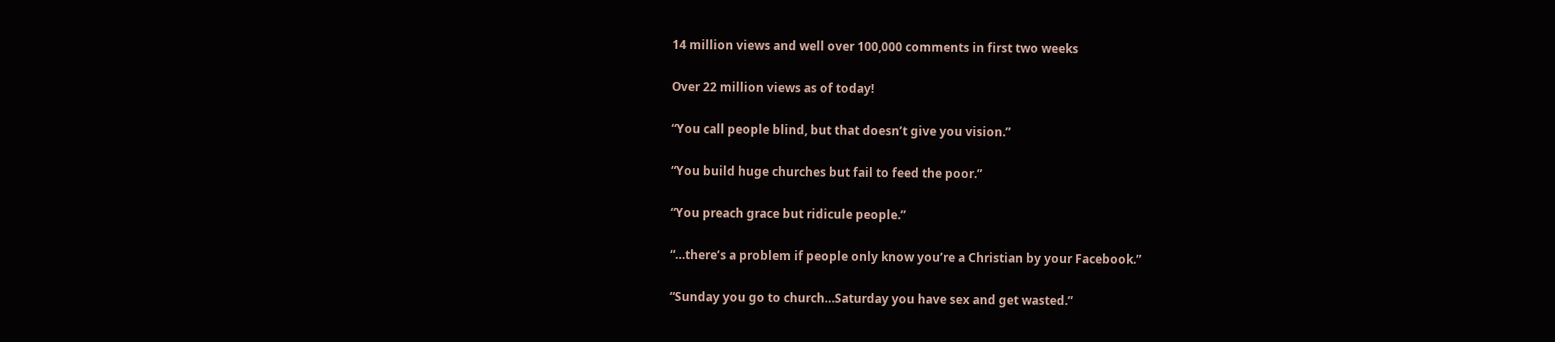14 million views and well over 100,000 comments in first two weeks

Over 22 million views as of today!

“You call people blind, but that doesn’t give you vision.”

“You build huge churches but fail to feed the poor.”

“You preach grace but ridicule people.”

“…there’s a problem if people only know you’re a Christian by your Facebook.”

“Sunday you go to church…Saturday you have sex and get wasted.”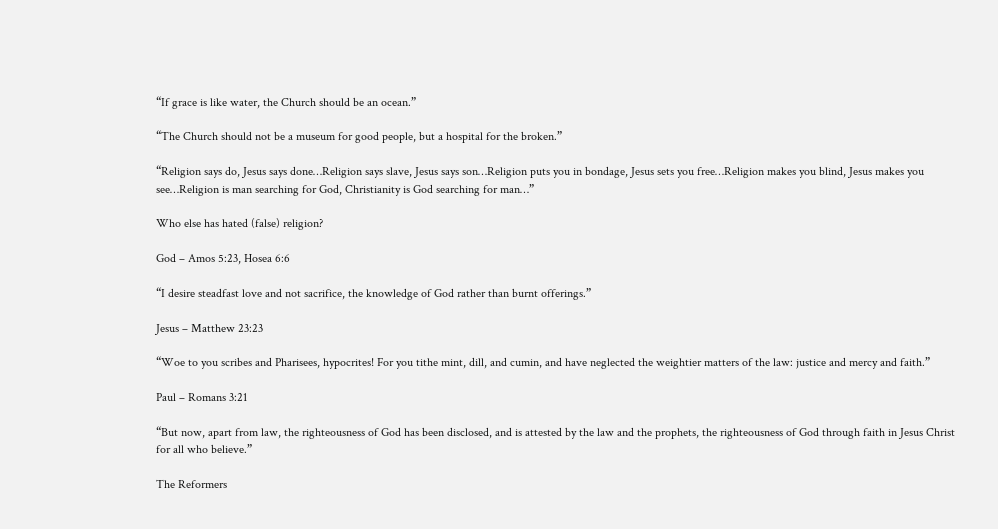“If grace is like water, the Church should be an ocean.”

“The Church should not be a museum for good people, but a hospital for the broken.”

“Religion says do, Jesus says done…Religion says slave, Jesus says son…Religion puts you in bondage, Jesus sets you free…Religion makes you blind, Jesus makes you see…Religion is man searching for God, Christianity is God searching for man…”

Who else has hated (false) religion?

God – Amos 5:23, Hosea 6:6

“I desire steadfast love and not sacrifice, the knowledge of God rather than burnt offerings.”

Jesus – Matthew 23:23

“Woe to you scribes and Pharisees, hypocrites! For you tithe mint, dill, and cumin, and have neglected the weightier matters of the law: justice and mercy and faith.”

Paul – Romans 3:21

“But now, apart from law, the righteousness of God has been disclosed, and is attested by the law and the prophets, the righteousness of God through faith in Jesus Christ for all who believe.”

The Reformers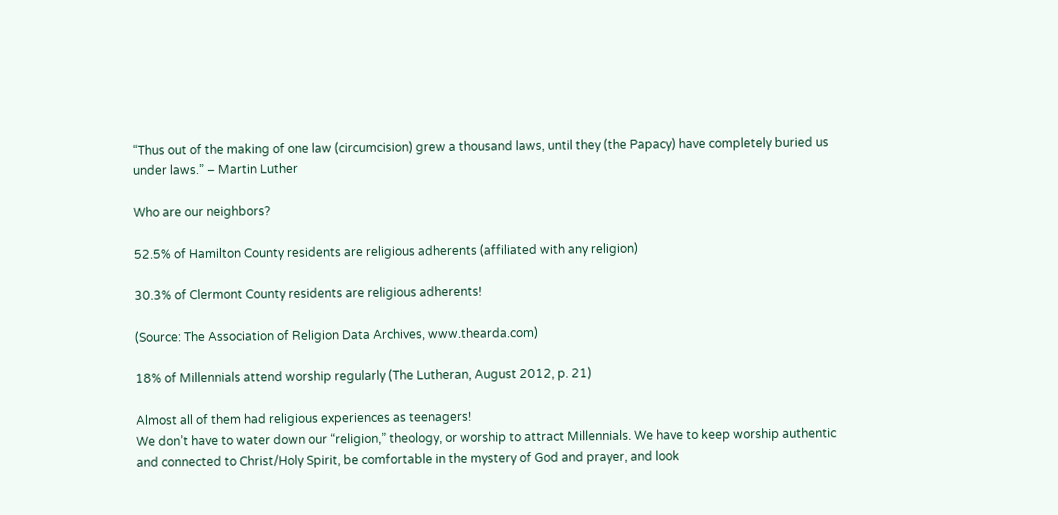“Thus out of the making of one law (circumcision) grew a thousand laws, until they (the Papacy) have completely buried us under laws.” – Martin Luther

Who are our neighbors?

52.5% of Hamilton County residents are religious adherents (affiliated with any religion)

30.3% of Clermont County residents are religious adherents!

(Source: The Association of Religion Data Archives, www.thearda.com)

18% of Millennials attend worship regularly (The Lutheran, August 2012, p. 21)

Almost all of them had religious experiences as teenagers!
We don’t have to water down our “religion,” theology, or worship to attract Millennials. We have to keep worship authentic and connected to Christ/Holy Spirit, be comfortable in the mystery of God and prayer, and look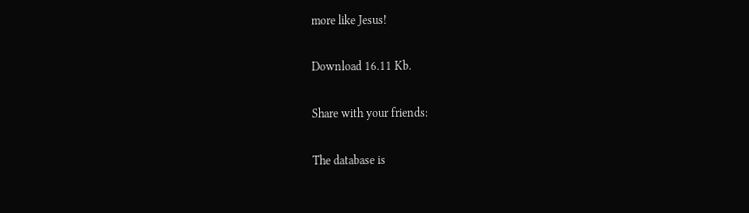more like Jesus!

Download 16.11 Kb.

Share with your friends:

The database is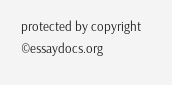protected by copyright ©essaydocs.org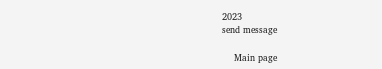2023
send message

    Main page